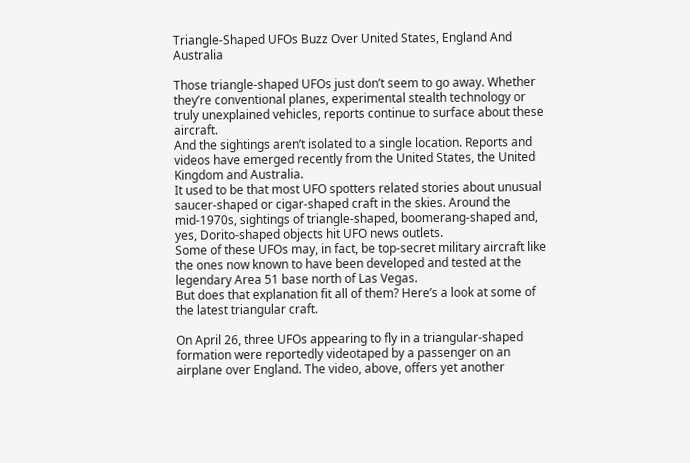Triangle-Shaped UFOs Buzz Over United States, England And Australia

Those triangle-shaped UFOs just don’t seem to go away. Whether they’re conventional planes, experimental stealth technology or truly unexplained vehicles, reports continue to surface about these aircraft.
And the sightings aren’t isolated to a single location. Reports and videos have emerged recently from the United States, the United Kingdom and Australia.
It used to be that most UFO spotters related stories about unusual saucer-shaped or cigar-shaped craft in the skies. Around the mid-1970s, sightings of triangle-shaped, boomerang-shaped and, yes, Dorito-shaped objects hit UFO news outlets.
Some of these UFOs may, in fact, be top-secret military aircraft like the ones now known to have been developed and tested at the legendary Area 51 base north of Las Vegas.
But does that explanation fit all of them? Here’s a look at some of the latest triangular craft.

On April 26, three UFOs appearing to fly in a triangular-shaped formation were reportedly videotaped by a passenger on an airplane over England. The video, above, offers yet another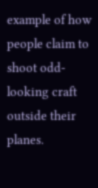example of how people claim to shoot odd-looking craft outside their planes.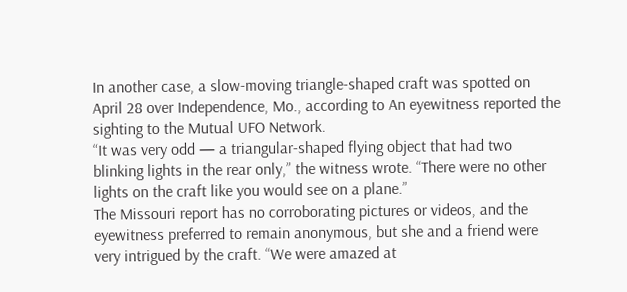In another case, a slow-moving triangle-shaped craft was spotted on April 28 over Independence, Mo., according to An eyewitness reported the sighting to the Mutual UFO Network.
“It was very odd — a triangular-shaped flying object that had two blinking lights in the rear only,” the witness wrote. “There were no other lights on the craft like you would see on a plane.”
The Missouri report has no corroborating pictures or videos, and the eyewitness preferred to remain anonymous, but she and a friend were very intrigued by the craft. “We were amazed at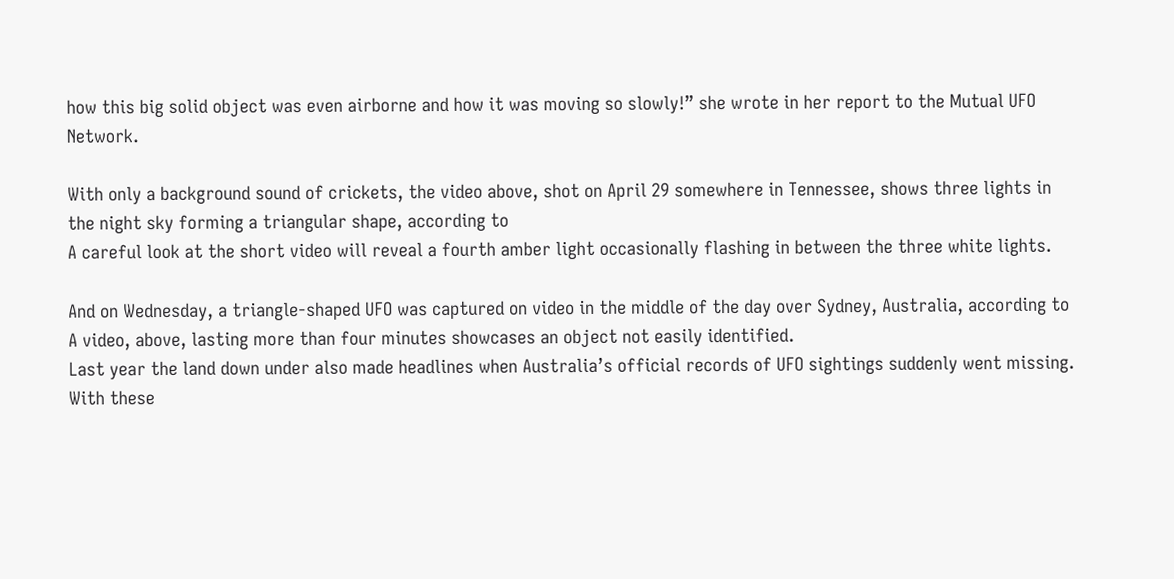how this big solid object was even airborne and how it was moving so slowly!” she wrote in her report to the Mutual UFO Network.

With only a background sound of crickets, the video above, shot on April 29 somewhere in Tennessee, shows three lights in the night sky forming a triangular shape, according to
A careful look at the short video will reveal a fourth amber light occasionally flashing in between the three white lights.

And on Wednesday, a triangle-shaped UFO was captured on video in the middle of the day over Sydney, Australia, according to A video, above, lasting more than four minutes showcases an object not easily identified.
Last year the land down under also made headlines when Australia’s official records of UFO sightings suddenly went missing.
With these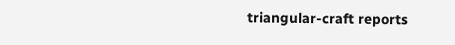triangular-craft reports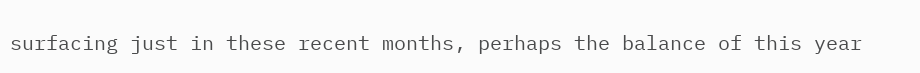surfacing just in these recent months, perhaps the balance of this year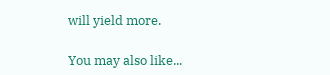will yield more.

You may also like...